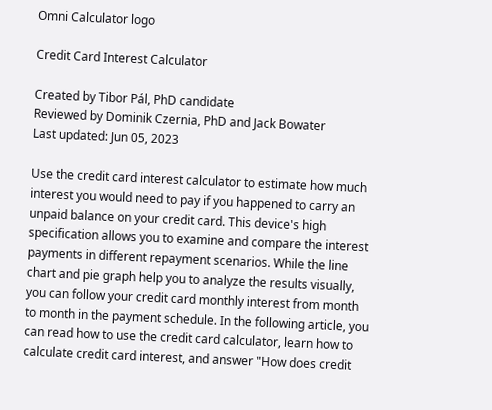Omni Calculator logo

Credit Card Interest Calculator

Created by Tibor Pál, PhD candidate
Reviewed by Dominik Czernia, PhD and Jack Bowater
Last updated: Jun 05, 2023

Use the credit card interest calculator to estimate how much interest you would need to pay if you happened to carry an unpaid balance on your credit card. This device's high specification allows you to examine and compare the interest payments in different repayment scenarios. While the line chart and pie graph help you to analyze the results visually, you can follow your credit card monthly interest from month to month in the payment schedule. In the following article, you can read how to use the credit card calculator, learn how to calculate credit card interest, and answer "How does credit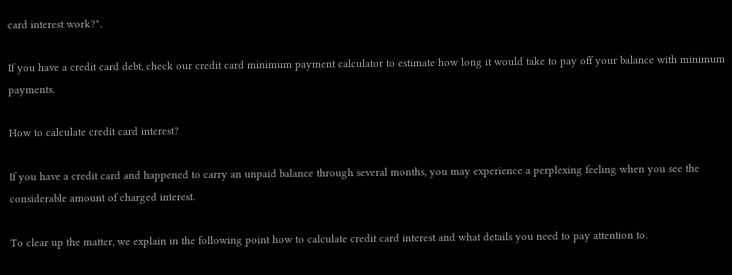card interest work?".

If you have a credit card debt, check our credit card minimum payment calculator to estimate how long it would take to pay off your balance with minimum payments.

How to calculate credit card interest?

If you have a credit card and happened to carry an unpaid balance through several months, you may experience a perplexing feeling when you see the considerable amount of charged interest.

To clear up the matter, we explain in the following point how to calculate credit card interest and what details you need to pay attention to.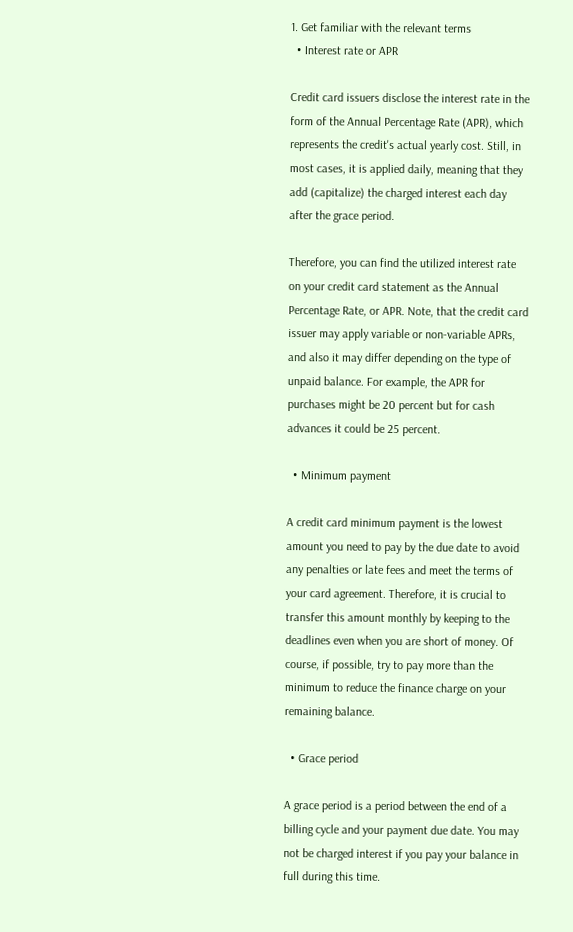1. Get familiar with the relevant terms
  • Interest rate or APR

Credit card issuers disclose the interest rate in the form of the Annual Percentage Rate (APR), which represents the credit's actual yearly cost. Still, in most cases, it is applied daily, meaning that they add (capitalize) the charged interest each day after the grace period.

Therefore, you can find the utilized interest rate on your credit card statement as the Annual Percentage Rate, or APR. Note, that the credit card issuer may apply variable or non-variable APRs, and also it may differ depending on the type of unpaid balance. For example, the APR for purchases might be 20 percent but for cash advances it could be 25 percent.

  • Minimum payment

A credit card minimum payment is the lowest amount you need to pay by the due date to avoid any penalties or late fees and meet the terms of your card agreement. Therefore, it is crucial to transfer this amount monthly by keeping to the deadlines even when you are short of money. Of course, if possible, try to pay more than the minimum to reduce the finance charge on your remaining balance.

  • Grace period

A grace period is a period between the end of a billing cycle and your payment due date. You may not be charged interest if you pay your balance in full during this time.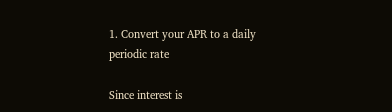1. Convert your APR to a daily periodic rate

Since interest is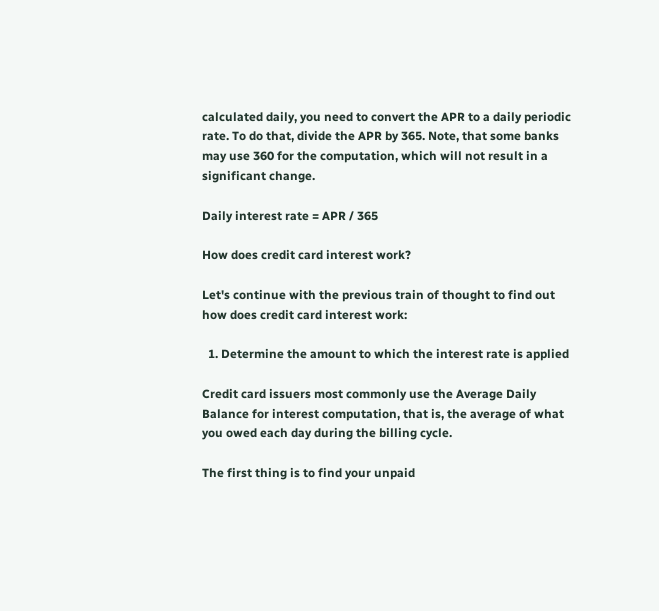calculated daily, you need to convert the APR to a daily periodic rate. To do that, divide the APR by 365. Note, that some banks may use 360 for the computation, which will not result in a significant change.

Daily interest rate = APR / 365

How does credit card interest work?

Let's continue with the previous train of thought to find out how does credit card interest work:

  1. Determine the amount to which the interest rate is applied

Credit card issuers most commonly use the Average Daily Balance for interest computation, that is, the average of what you owed each day during the billing cycle.

The first thing is to find your unpaid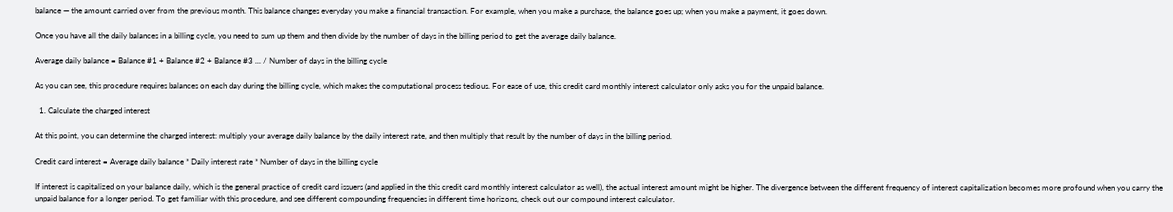balance — the amount carried over from the previous month. This balance changes everyday you make a financial transaction. For example, when you make a purchase, the balance goes up; when you make a payment, it goes down.

Once you have all the daily balances in a billing cycle, you need to sum up them and then divide by the number of days in the billing period to get the average daily balance.

Average daily balance = Balance #1 + Balance #2 + Balance #3 ... / Number of days in the billing cycle

As you can see, this procedure requires balances on each day during the billing cycle, which makes the computational process tedious. For ease of use, this credit card monthly interest calculator only asks you for the unpaid balance.

  1. Calculate the charged interest

At this point, you can determine the charged interest: multiply your average daily balance by the daily interest rate, and then multiply that result by the number of days in the billing period.

Credit card interest = Average daily balance * Daily interest rate * Number of days in the billing cycle

If interest is capitalized on your balance daily, which is the general practice of credit card issuers (and applied in the this credit card monthly interest calculator as well), the actual interest amount might be higher. The divergence between the different frequency of interest capitalization becomes more profound when you carry the unpaid balance for a longer period. To get familiar with this procedure, and see different compounding frequencies in different time horizons, check out our compound interest calculator.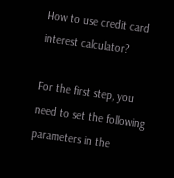How to use credit card interest calculator?

For the first step, you need to set the following parameters in the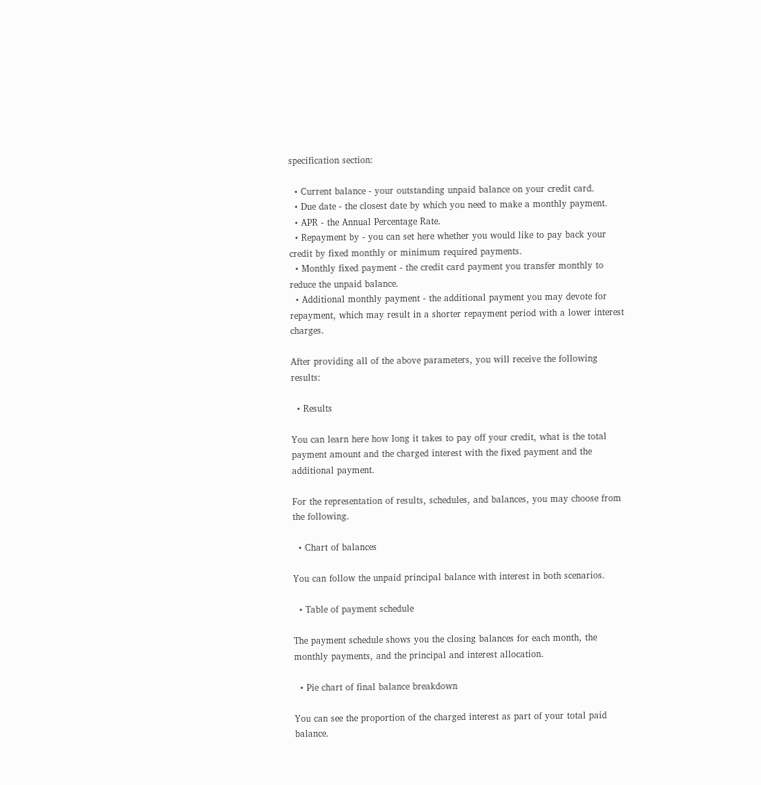specification section:

  • Current balance - your outstanding unpaid balance on your credit card.
  • Due date - the closest date by which you need to make a monthly payment.
  • APR - the Annual Percentage Rate.
  • Repayment by - you can set here whether you would like to pay back your credit by fixed monthly or minimum required payments.
  • Monthly fixed payment - the credit card payment you transfer monthly to reduce the unpaid balance.
  • Additional monthly payment - the additional payment you may devote for repayment, which may result in a shorter repayment period with a lower interest charges.

After providing all of the above parameters, you will receive the following results:

  • Results

You can learn here how long it takes to pay off your credit, what is the total payment amount and the charged interest with the fixed payment and the additional payment.

For the representation of results, schedules, and balances, you may choose from the following.

  • Chart of balances

You can follow the unpaid principal balance with interest in both scenarios.

  • Table of payment schedule

The payment schedule shows you the closing balances for each month, the monthly payments, and the principal and interest allocation.

  • Pie chart of final balance breakdown

You can see the proportion of the charged interest as part of your total paid balance.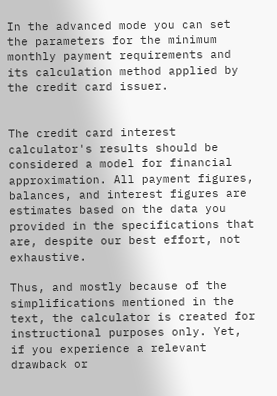In the advanced mode you can set the parameters for the minimum monthly payment requirements and its calculation method applied by the credit card issuer.


The credit card interest calculator's results should be considered a model for financial approximation. All payment figures, balances, and interest figures are estimates based on the data you provided in the specifications that are, despite our best effort, not exhaustive.

Thus, and mostly because of the simplifications mentioned in the text, the calculator is created for instructional purposes only. Yet, if you experience a relevant drawback or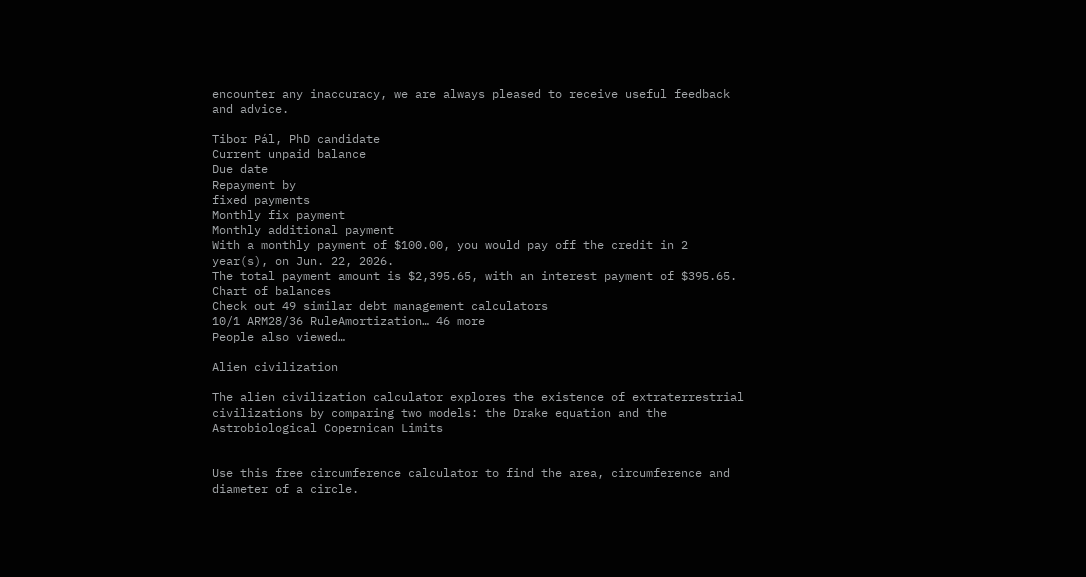encounter any inaccuracy, we are always pleased to receive useful feedback and advice.

Tibor Pál, PhD candidate
Current unpaid balance
Due date
Repayment by
fixed payments
Monthly fix payment
Monthly additional payment
With a monthly payment of $100.00, you would pay off the credit in 2 year(s), on Jun. 22, 2026.
The total payment amount is $2,395.65, with an interest payment of $395.65.
Chart of balances
Check out 49 similar debt management calculators
10/1 ARM28/36 RuleAmortization… 46 more
People also viewed…

Alien civilization

The alien civilization calculator explores the existence of extraterrestrial civilizations by comparing two models: the Drake equation and the Astrobiological Copernican Limits


Use this free circumference calculator to find the area, circumference and diameter of a circle.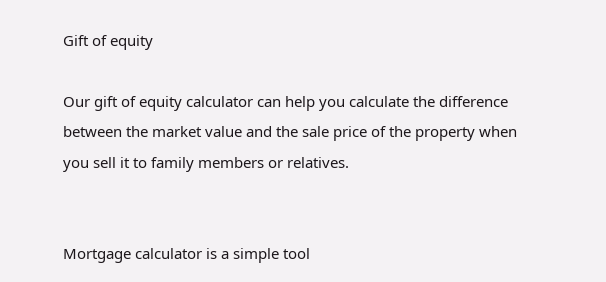Gift of equity

Our gift of equity calculator can help you calculate the difference between the market value and the sale price of the property when you sell it to family members or relatives.


Mortgage calculator is a simple tool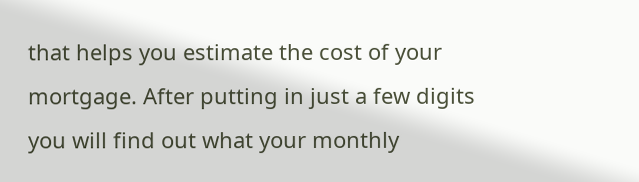that helps you estimate the cost of your mortgage. After putting in just a few digits you will find out what your monthly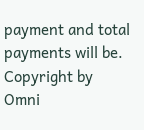payment and total payments will be.
Copyright by Omni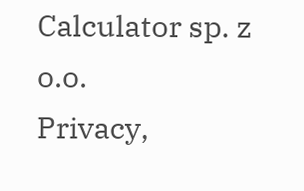Calculator sp. z o.o.
Privacy,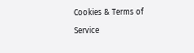Cookies & Terms of Service